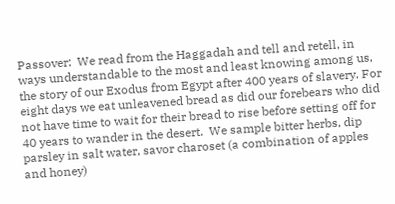Passover:  We read from the Haggadah and tell and retell, in ways understandable to the most and least knowing among us, the story of our Exodus from Egypt after 400 years of slavery. For eight days we eat unleavened bread as did our forebears who did not have time to wait for their bread to rise before setting off for 40 years to wander in the desert.  We sample bitter herbs, dip parsley in salt water, savor charoset (a combination of apples and honey)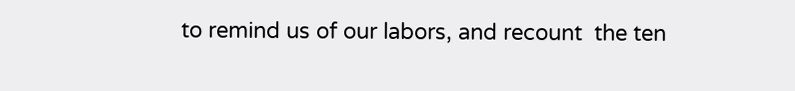to remind us of our labors, and recount  the ten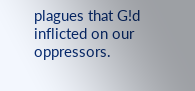plagues that G!d inflicted on our oppressors.